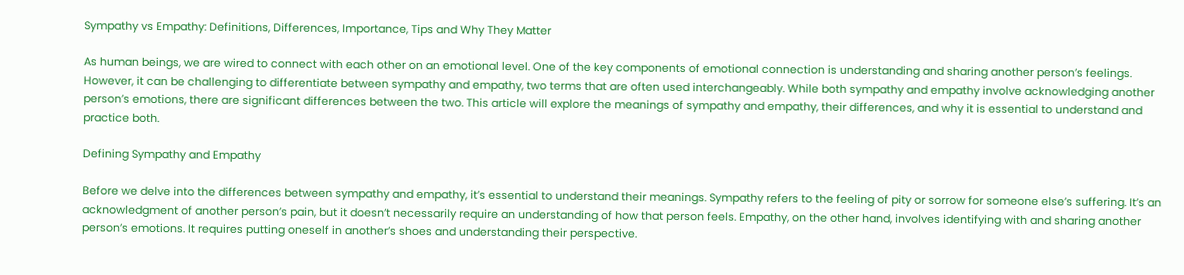Sympathy vs Empathy: Definitions, Differences, Importance, Tips and Why They Matter

As human beings, we are wired to connect with each other on an emotional level. One of the key components of emotional connection is understanding and sharing another person’s feelings. However, it can be challenging to differentiate between sympathy and empathy, two terms that are often used interchangeably. While both sympathy and empathy involve acknowledging another person’s emotions, there are significant differences between the two. This article will explore the meanings of sympathy and empathy, their differences, and why it is essential to understand and practice both.

Defining Sympathy and Empathy

Before we delve into the differences between sympathy and empathy, it’s essential to understand their meanings. Sympathy refers to the feeling of pity or sorrow for someone else’s suffering. It’s an acknowledgment of another person’s pain, but it doesn’t necessarily require an understanding of how that person feels. Empathy, on the other hand, involves identifying with and sharing another person’s emotions. It requires putting oneself in another’s shoes and understanding their perspective.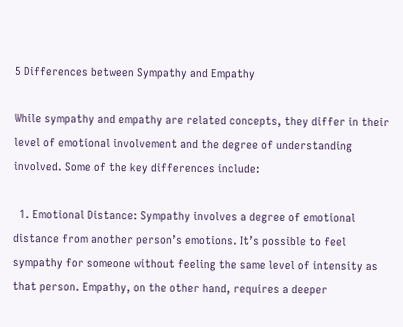5 Differences between Sympathy and Empathy

While sympathy and empathy are related concepts, they differ in their level of emotional involvement and the degree of understanding involved. Some of the key differences include:

  1. Emotional Distance: Sympathy involves a degree of emotional distance from another person’s emotions. It’s possible to feel sympathy for someone without feeling the same level of intensity as that person. Empathy, on the other hand, requires a deeper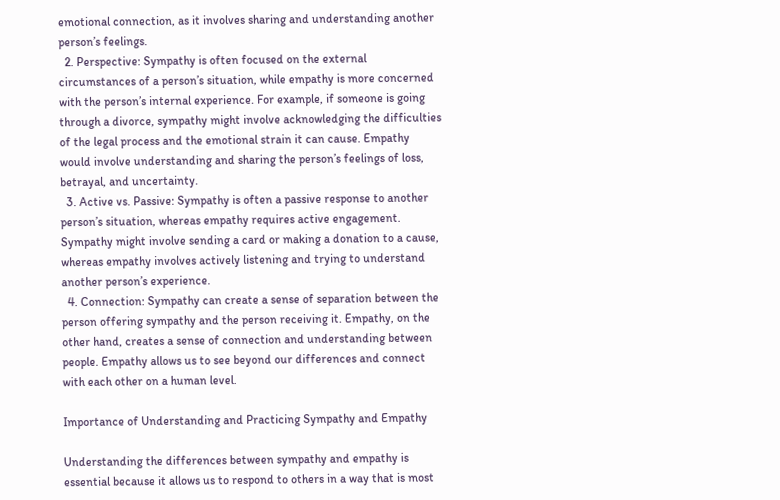emotional connection, as it involves sharing and understanding another person’s feelings.
  2. Perspective: Sympathy is often focused on the external circumstances of a person’s situation, while empathy is more concerned with the person’s internal experience. For example, if someone is going through a divorce, sympathy might involve acknowledging the difficulties of the legal process and the emotional strain it can cause. Empathy would involve understanding and sharing the person’s feelings of loss, betrayal, and uncertainty.
  3. Active vs. Passive: Sympathy is often a passive response to another person’s situation, whereas empathy requires active engagement. Sympathy might involve sending a card or making a donation to a cause, whereas empathy involves actively listening and trying to understand another person’s experience.
  4. Connection: Sympathy can create a sense of separation between the person offering sympathy and the person receiving it. Empathy, on the other hand, creates a sense of connection and understanding between people. Empathy allows us to see beyond our differences and connect with each other on a human level.

Importance of Understanding and Practicing Sympathy and Empathy

Understanding the differences between sympathy and empathy is essential because it allows us to respond to others in a way that is most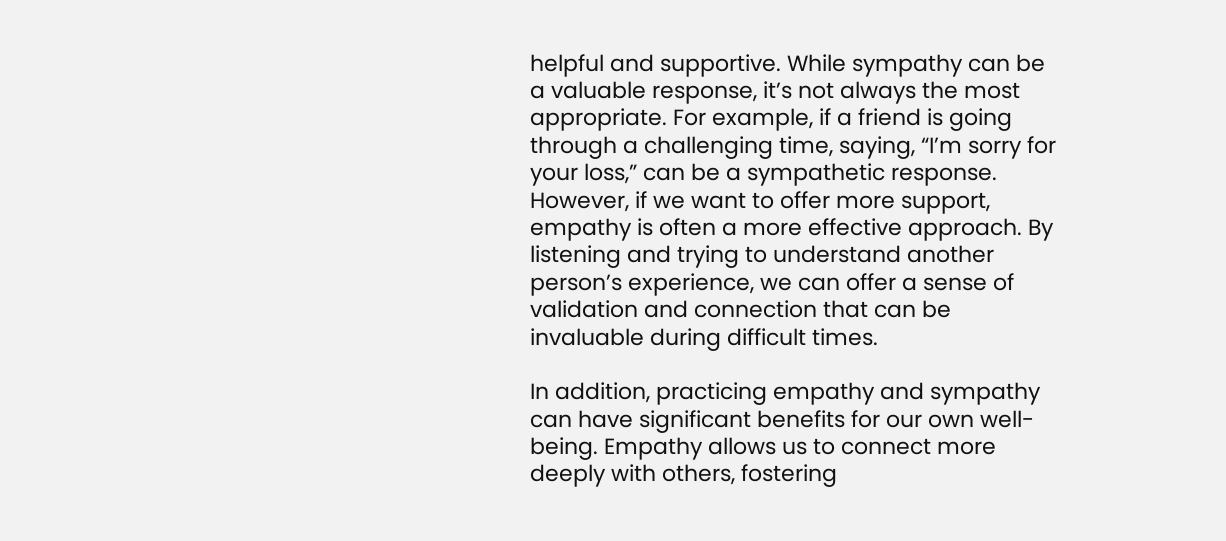helpful and supportive. While sympathy can be a valuable response, it’s not always the most appropriate. For example, if a friend is going through a challenging time, saying, “I’m sorry for your loss,” can be a sympathetic response. However, if we want to offer more support, empathy is often a more effective approach. By listening and trying to understand another person’s experience, we can offer a sense of validation and connection that can be invaluable during difficult times.

In addition, practicing empathy and sympathy can have significant benefits for our own well-being. Empathy allows us to connect more deeply with others, fostering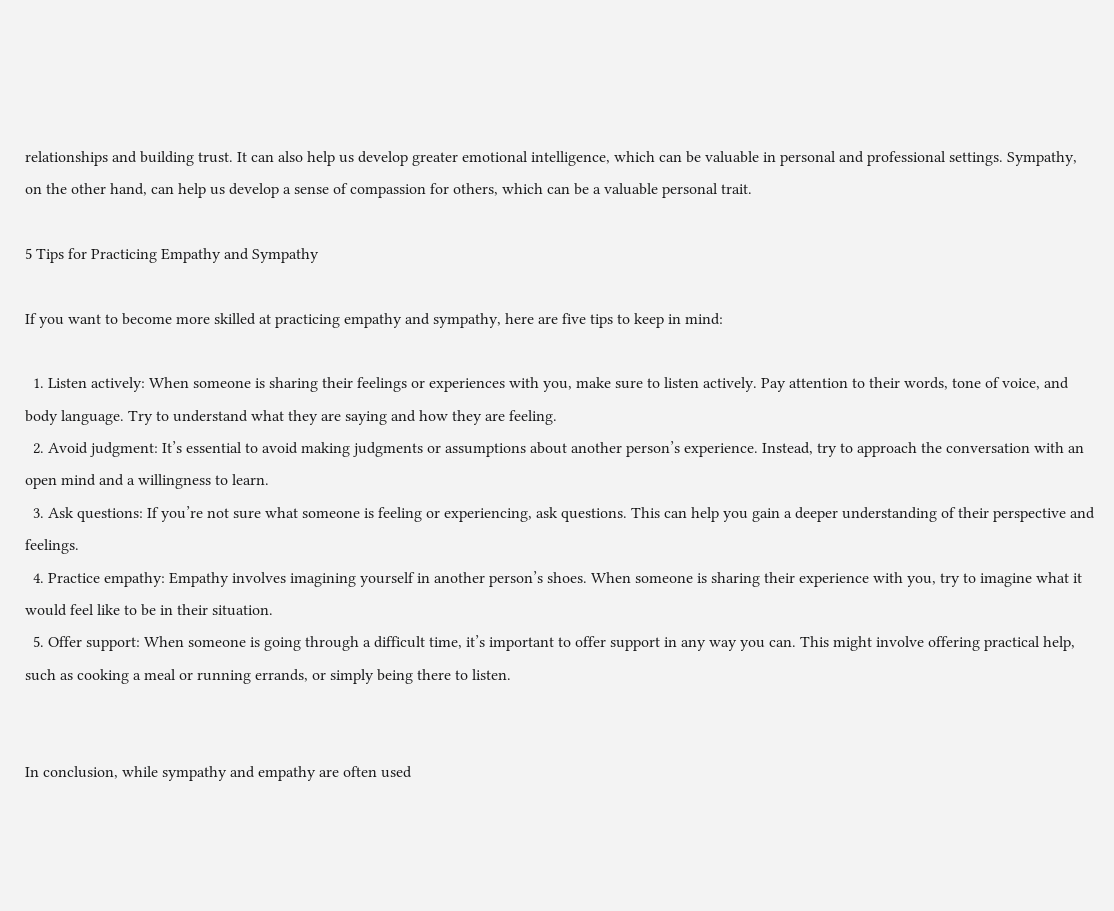relationships and building trust. It can also help us develop greater emotional intelligence, which can be valuable in personal and professional settings. Sympathy, on the other hand, can help us develop a sense of compassion for others, which can be a valuable personal trait.

5 Tips for Practicing Empathy and Sympathy

If you want to become more skilled at practicing empathy and sympathy, here are five tips to keep in mind:

  1. Listen actively: When someone is sharing their feelings or experiences with you, make sure to listen actively. Pay attention to their words, tone of voice, and body language. Try to understand what they are saying and how they are feeling.
  2. Avoid judgment: It’s essential to avoid making judgments or assumptions about another person’s experience. Instead, try to approach the conversation with an open mind and a willingness to learn.
  3. Ask questions: If you’re not sure what someone is feeling or experiencing, ask questions. This can help you gain a deeper understanding of their perspective and feelings.
  4. Practice empathy: Empathy involves imagining yourself in another person’s shoes. When someone is sharing their experience with you, try to imagine what it would feel like to be in their situation.
  5. Offer support: When someone is going through a difficult time, it’s important to offer support in any way you can. This might involve offering practical help, such as cooking a meal or running errands, or simply being there to listen.


In conclusion, while sympathy and empathy are often used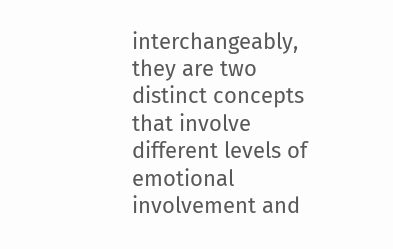interchangeably, they are two distinct concepts that involve different levels of emotional involvement and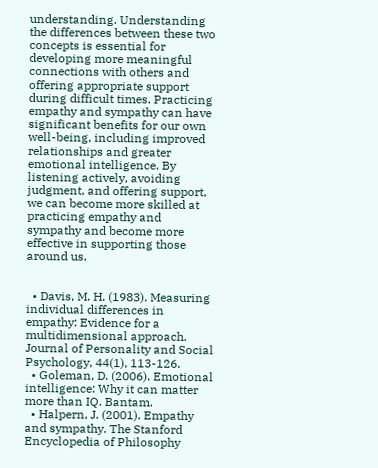understanding. Understanding the differences between these two concepts is essential for developing more meaningful connections with others and offering appropriate support during difficult times. Practicing empathy and sympathy can have significant benefits for our own well-being, including improved relationships and greater emotional intelligence. By listening actively, avoiding judgment, and offering support, we can become more skilled at practicing empathy and sympathy and become more effective in supporting those around us.


  • Davis, M. H. (1983). Measuring individual differences in empathy: Evidence for a multidimensional approach. Journal of Personality and Social Psychology, 44(1), 113-126.
  • Goleman, D. (2006). Emotional intelligence: Why it can matter more than IQ. Bantam.
  • Halpern, J. (2001). Empathy and sympathy. The Stanford Encyclopedia of Philosophy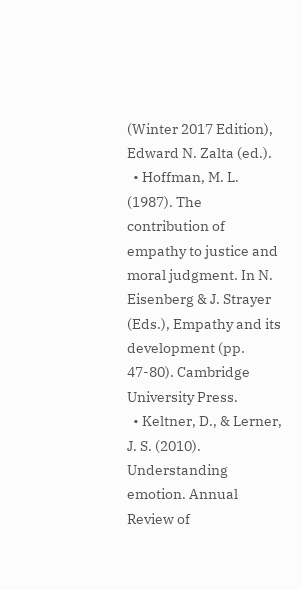(Winter 2017 Edition), Edward N. Zalta (ed.).
  • Hoffman, M. L. (1987). The contribution of empathy to justice and moral judgment. In N. Eisenberg & J. Strayer (Eds.), Empathy and its development (pp. 47-80). Cambridge University Press.
  • Keltner, D., & Lerner, J. S. (2010). Understanding emotion. Annual Review of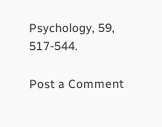Psychology, 59, 517-544.

Post a Comment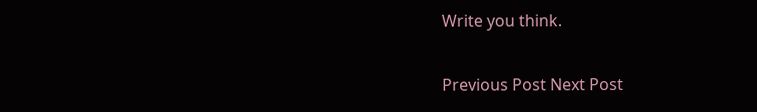Write you think.

Previous Post Next Post